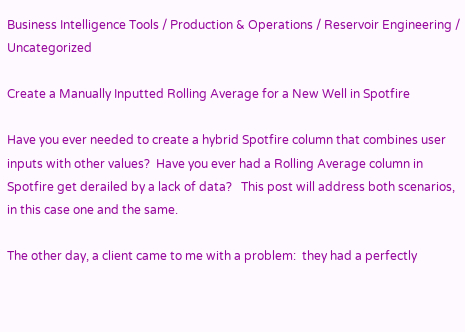Business Intelligence Tools / Production & Operations / Reservoir Engineering / Uncategorized

Create a Manually Inputted Rolling Average for a New Well in Spotfire

Have you ever needed to create a hybrid Spotfire column that combines user inputs with other values?  Have you ever had a Rolling Average column in Spotfire get derailed by a lack of data?   This post will address both scenarios, in this case one and the same.

The other day, a client came to me with a problem:  they had a perfectly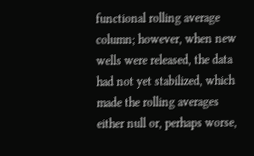functional rolling average column; however, when new wells were released, the data had not yet stabilized, which made the rolling averages either null or, perhaps worse,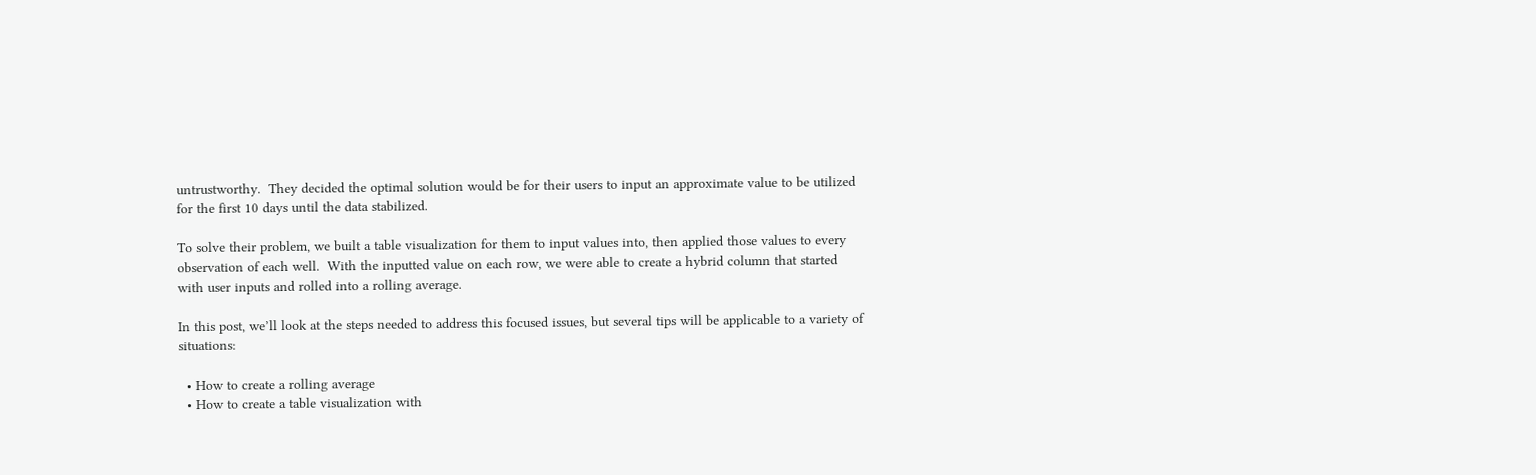untrustworthy.  They decided the optimal solution would be for their users to input an approximate value to be utilized for the first 10 days until the data stabilized.

To solve their problem, we built a table visualization for them to input values into, then applied those values to every observation of each well.  With the inputted value on each row, we were able to create a hybrid column that started with user inputs and rolled into a rolling average.

In this post, we’ll look at the steps needed to address this focused issues, but several tips will be applicable to a variety of situations:

  • How to create a rolling average
  • How to create a table visualization with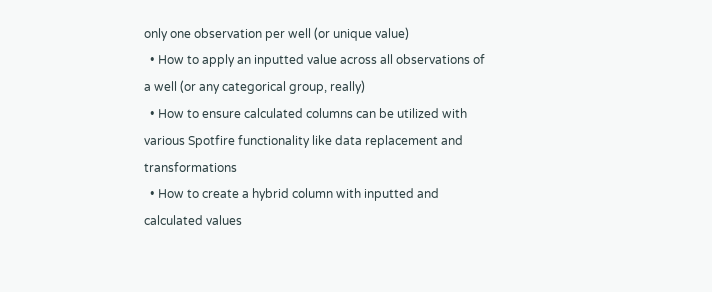only one observation per well (or unique value)
  • How to apply an inputted value across all observations of a well (or any categorical group, really)
  • How to ensure calculated columns can be utilized with various Spotfire functionality like data replacement and transformations
  • How to create a hybrid column with inputted and calculated values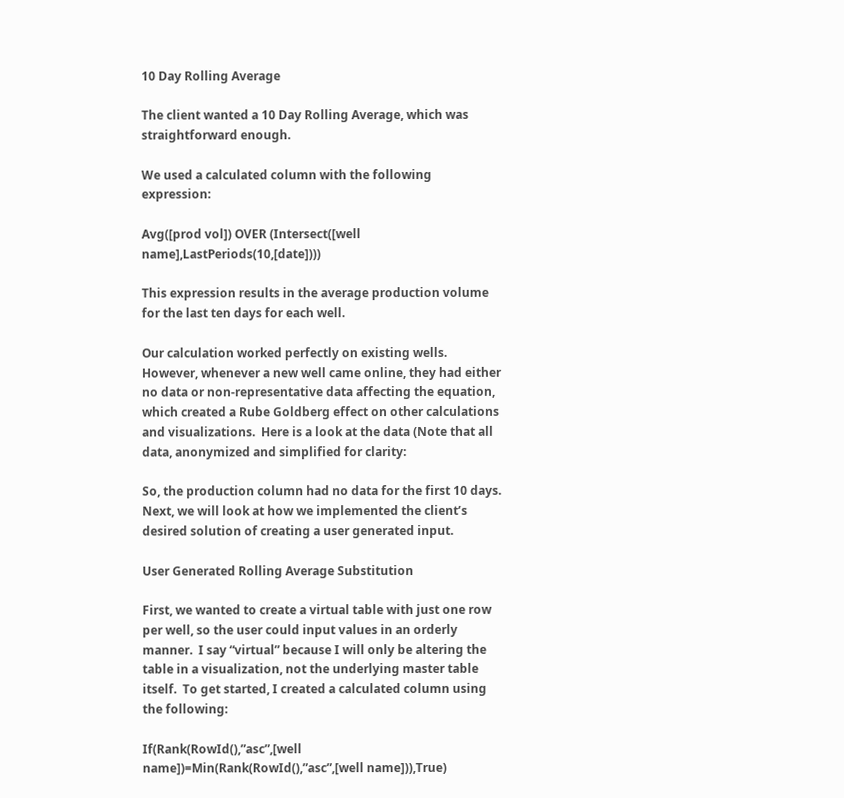10 Day Rolling Average

The client wanted a 10 Day Rolling Average, which was straightforward enough.

We used a calculated column with the following expression:

Avg([prod vol]) OVER (Intersect([well name],LastPeriods(10,[date])))

This expression results in the average production volume for the last ten days for each well.

Our calculation worked perfectly on existing wells.  However, whenever a new well came online, they had either no data or non-representative data affecting the equation, which created a Rube Goldberg effect on other calculations and visualizations.  Here is a look at the data (Note that all data, anonymized and simplified for clarity:

So, the production column had no data for the first 10 days.  Next, we will look at how we implemented the client’s desired solution of creating a user generated input.

User Generated Rolling Average Substitution

First, we wanted to create a virtual table with just one row per well, so the user could input values in an orderly manner.  I say “virtual” because I will only be altering the table in a visualization, not the underlying master table itself.  To get started, I created a calculated column using the following:

If(Rank(RowId(),”asc”,[well name])=Min(Rank(RowId(),”asc”,[well name])),True)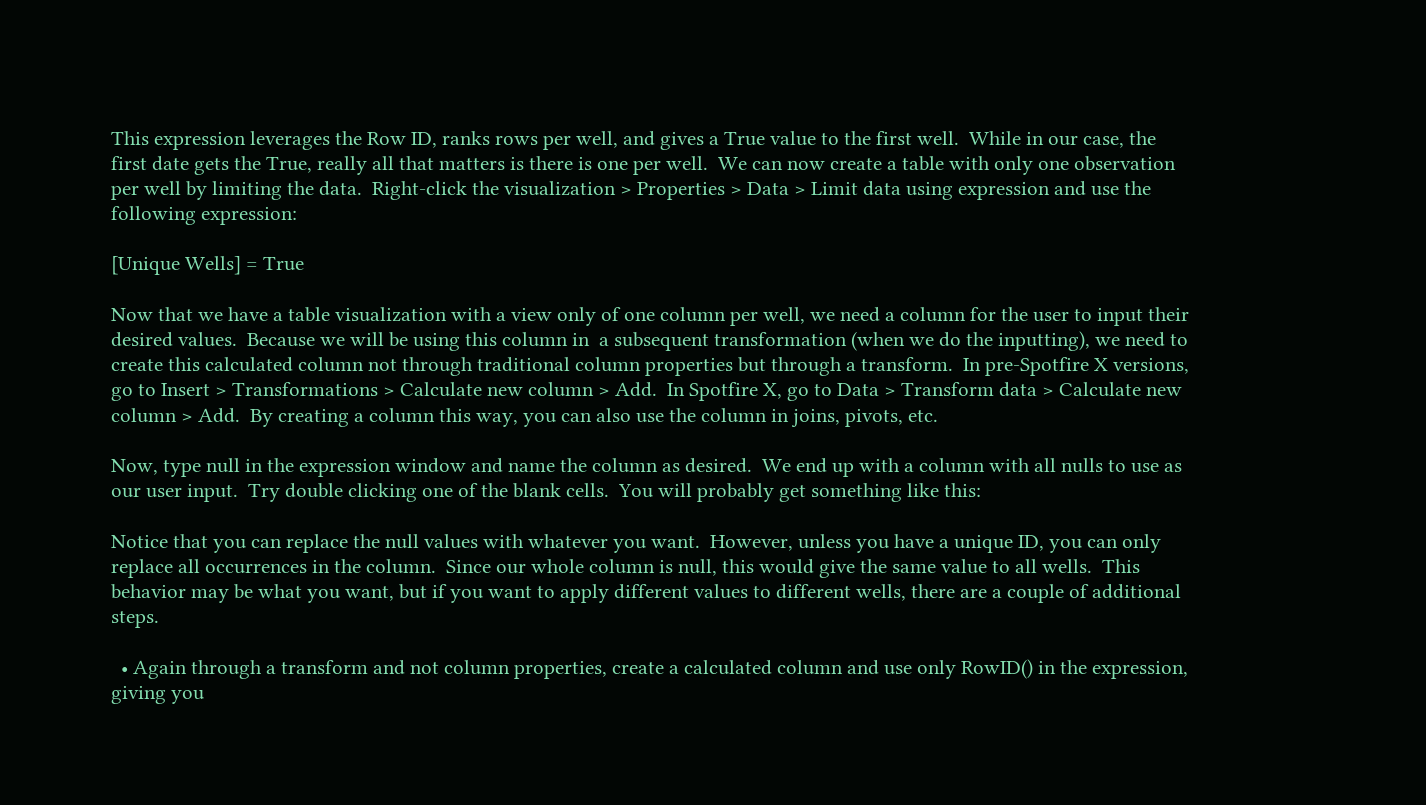This expression leverages the Row ID, ranks rows per well, and gives a True value to the first well.  While in our case, the first date gets the True, really all that matters is there is one per well.  We can now create a table with only one observation per well by limiting the data.  Right-click the visualization > Properties > Data > Limit data using expression and use the following expression:

[Unique Wells] = True

Now that we have a table visualization with a view only of one column per well, we need a column for the user to input their desired values.  Because we will be using this column in  a subsequent transformation (when we do the inputting), we need to create this calculated column not through traditional column properties but through a transform.  In pre-Spotfire X versions, go to Insert > Transformations > Calculate new column > Add.  In Spotfire X, go to Data > Transform data > Calculate new column > Add.  By creating a column this way, you can also use the column in joins, pivots, etc.

Now, type null in the expression window and name the column as desired.  We end up with a column with all nulls to use as our user input.  Try double clicking one of the blank cells.  You will probably get something like this:

Notice that you can replace the null values with whatever you want.  However, unless you have a unique ID, you can only replace all occurrences in the column.  Since our whole column is null, this would give the same value to all wells.  This behavior may be what you want, but if you want to apply different values to different wells, there are a couple of additional steps.

  • Again through a transform and not column properties, create a calculated column and use only RowID() in the expression, giving you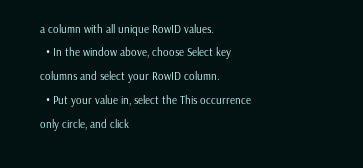a column with all unique RowID values.
  • In the window above, choose Select key columns and select your RowID column.
  • Put your value in, select the This occurrence only circle, and click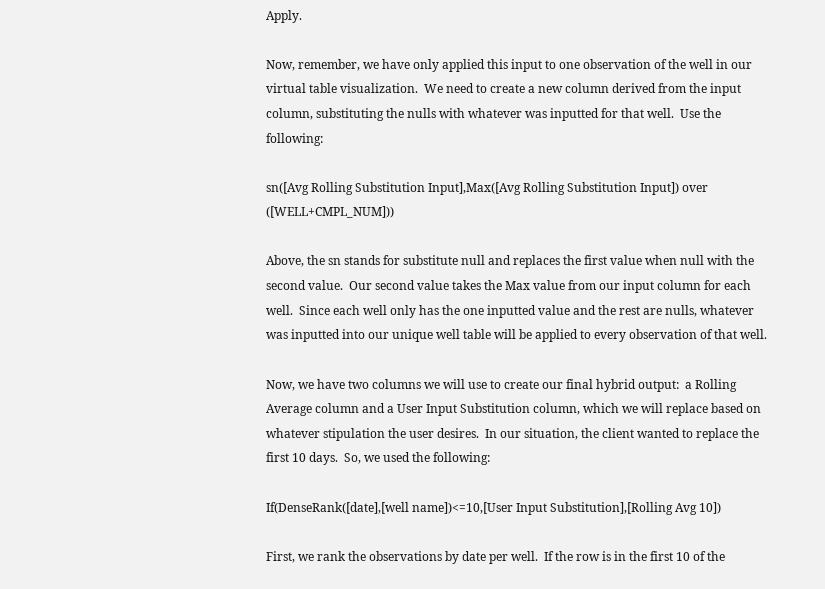Apply.

Now, remember, we have only applied this input to one observation of the well in our virtual table visualization.  We need to create a new column derived from the input column, substituting the nulls with whatever was inputted for that well.  Use the following:

sn([Avg Rolling Substitution Input],Max([Avg Rolling Substitution Input]) over ([WELL+CMPL_NUM]))

Above, the sn stands for substitute null and replaces the first value when null with the second value.  Our second value takes the Max value from our input column for each well.  Since each well only has the one inputted value and the rest are nulls, whatever was inputted into our unique well table will be applied to every observation of that well.

Now, we have two columns we will use to create our final hybrid output:  a Rolling Average column and a User Input Substitution column, which we will replace based on whatever stipulation the user desires.  In our situation, the client wanted to replace the first 10 days.  So, we used the following:

If(DenseRank([date],[well name])<=10,[User Input Substitution],[Rolling Avg 10])

First, we rank the observations by date per well.  If the row is in the first 10 of the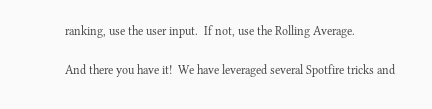ranking, use the user input.  If not, use the Rolling Average.

And there you have it!  We have leveraged several Spotfire tricks and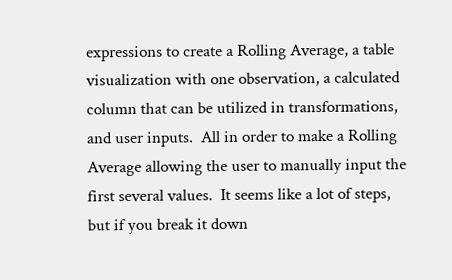expressions to create a Rolling Average, a table visualization with one observation, a calculated column that can be utilized in transformations,  and user inputs.  All in order to make a Rolling Average allowing the user to manually input the first several values.  It seems like a lot of steps, but if you break it down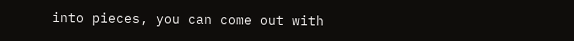into pieces, you can come out with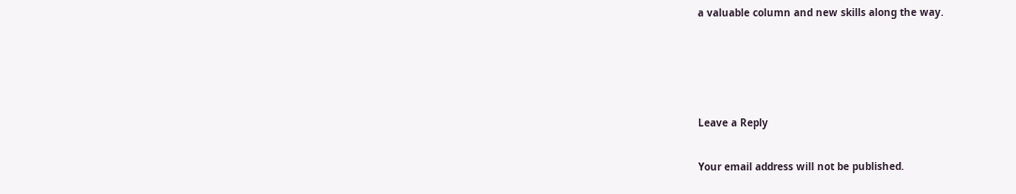a valuable column and new skills along the way.




Leave a Reply

Your email address will not be published.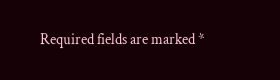Required fields are marked *